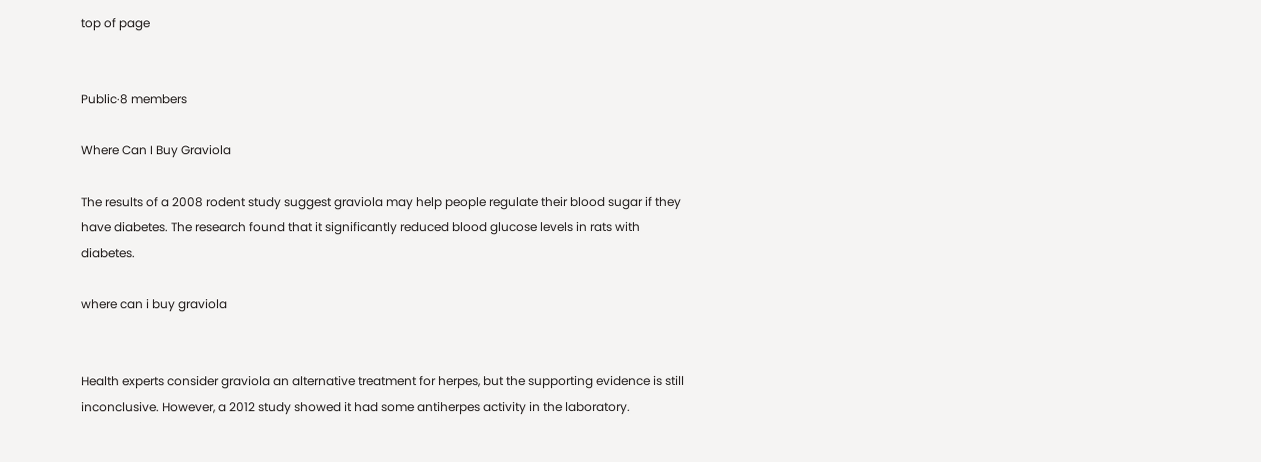top of page


Public·8 members

Where Can I Buy Graviola

The results of a 2008 rodent study suggest graviola may help people regulate their blood sugar if they have diabetes. The research found that it significantly reduced blood glucose levels in rats with diabetes.

where can i buy graviola


Health experts consider graviola an alternative treatment for herpes, but the supporting evidence is still inconclusive. However, a 2012 study showed it had some antiherpes activity in the laboratory.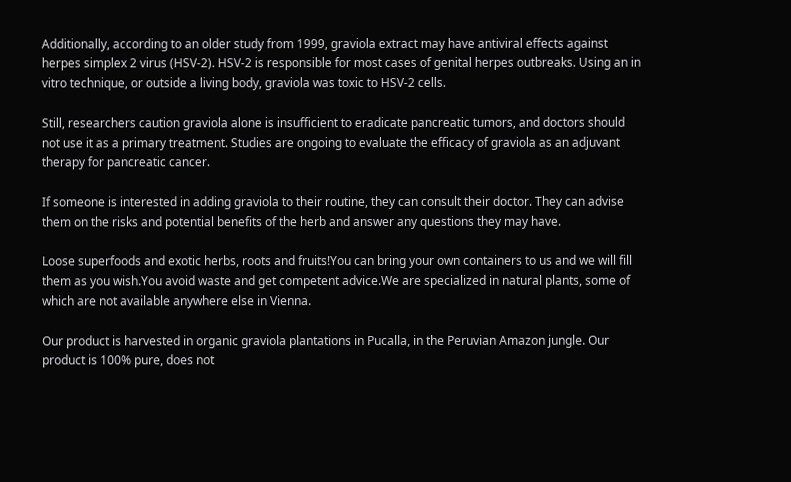Additionally, according to an older study from 1999, graviola extract may have antiviral effects against herpes simplex 2 virus (HSV-2). HSV-2 is responsible for most cases of genital herpes outbreaks. Using an in vitro technique, or outside a living body, graviola was toxic to HSV-2 cells.

Still, researchers caution graviola alone is insufficient to eradicate pancreatic tumors, and doctors should not use it as a primary treatment. Studies are ongoing to evaluate the efficacy of graviola as an adjuvant therapy for pancreatic cancer.

If someone is interested in adding graviola to their routine, they can consult their doctor. They can advise them on the risks and potential benefits of the herb and answer any questions they may have.

Loose superfoods and exotic herbs, roots and fruits!You can bring your own containers to us and we will fill them as you wish.You avoid waste and get competent advice.We are specialized in natural plants, some of which are not available anywhere else in Vienna.

Our product is harvested in organic graviola plantations in Pucalla, in the Peruvian Amazon jungle. Our product is 100% pure, does not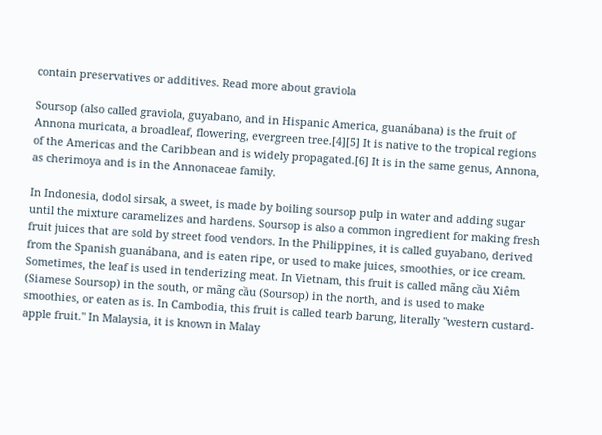contain preservatives or additives. Read more about graviola

Soursop (also called graviola, guyabano, and in Hispanic America, guanábana) is the fruit of Annona muricata, a broadleaf, flowering, evergreen tree.[4][5] It is native to the tropical regions of the Americas and the Caribbean and is widely propagated.[6] It is in the same genus, Annona, as cherimoya and is in the Annonaceae family.

In Indonesia, dodol sirsak, a sweet, is made by boiling soursop pulp in water and adding sugar until the mixture caramelizes and hardens. Soursop is also a common ingredient for making fresh fruit juices that are sold by street food vendors. In the Philippines, it is called guyabano, derived from the Spanish guanábana, and is eaten ripe, or used to make juices, smoothies, or ice cream. Sometimes, the leaf is used in tenderizing meat. In Vietnam, this fruit is called mãng cầu Xiêm (Siamese Soursop) in the south, or mãng cầu (Soursop) in the north, and is used to make smoothies, or eaten as is. In Cambodia, this fruit is called tearb barung, literally "western custard-apple fruit." In Malaysia, it is known in Malay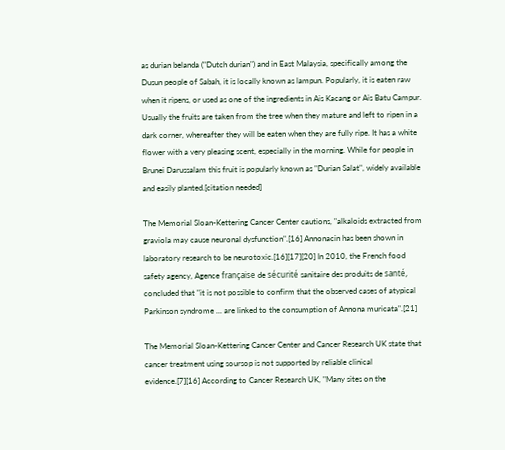as durian belanda ("Dutch durian") and in East Malaysia, specifically among the Dusun people of Sabah, it is locally known as lampun. Popularly, it is eaten raw when it ripens, or used as one of the ingredients in Ais Kacang or Ais Batu Campur. Usually the fruits are taken from the tree when they mature and left to ripen in a dark corner, whereafter they will be eaten when they are fully ripe. It has a white flower with a very pleasing scent, especially in the morning. While for people in Brunei Darussalam this fruit is popularly known as "Durian Salat", widely available and easily planted.[citation needed]

The Memorial Sloan-Kettering Cancer Center cautions, "alkaloids extracted from graviola may cause neuronal dysfunction".[16] Annonacin has been shown in laboratory research to be neurotoxic.[16][17][20] In 2010, the French food safety agency, Agence française de sécurité sanitaire des produits de santé, concluded that "it is not possible to confirm that the observed cases of atypical Parkinson syndrome ... are linked to the consumption of Annona muricata".[21]

The Memorial Sloan-Kettering Cancer Center and Cancer Research UK state that cancer treatment using soursop is not supported by reliable clinical evidence.[7][16] According to Cancer Research UK, "Many sites on the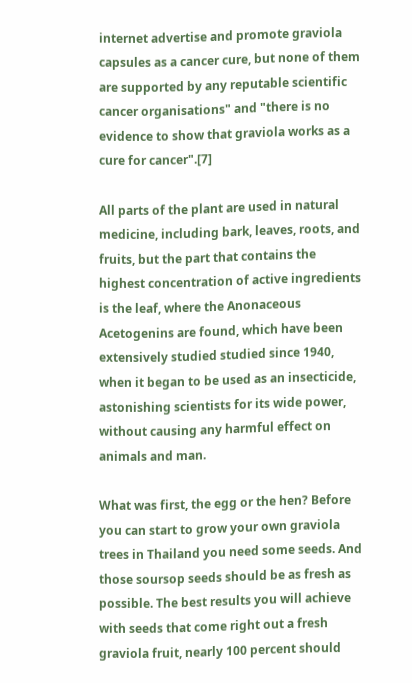internet advertise and promote graviola capsules as a cancer cure, but none of them are supported by any reputable scientific cancer organisations" and "there is no evidence to show that graviola works as a cure for cancer".[7]

All parts of the plant are used in natural medicine, including bark, leaves, roots, and fruits, but the part that contains the highest concentration of active ingredients is the leaf, where the Anonaceous Acetogenins are found, which have been extensively studied studied since 1940, when it began to be used as an insecticide, astonishing scientists for its wide power, without causing any harmful effect on animals and man.

What was first, the egg or the hen? Before you can start to grow your own graviola trees in Thailand you need some seeds. And those soursop seeds should be as fresh as possible. The best results you will achieve with seeds that come right out a fresh graviola fruit, nearly 100 percent should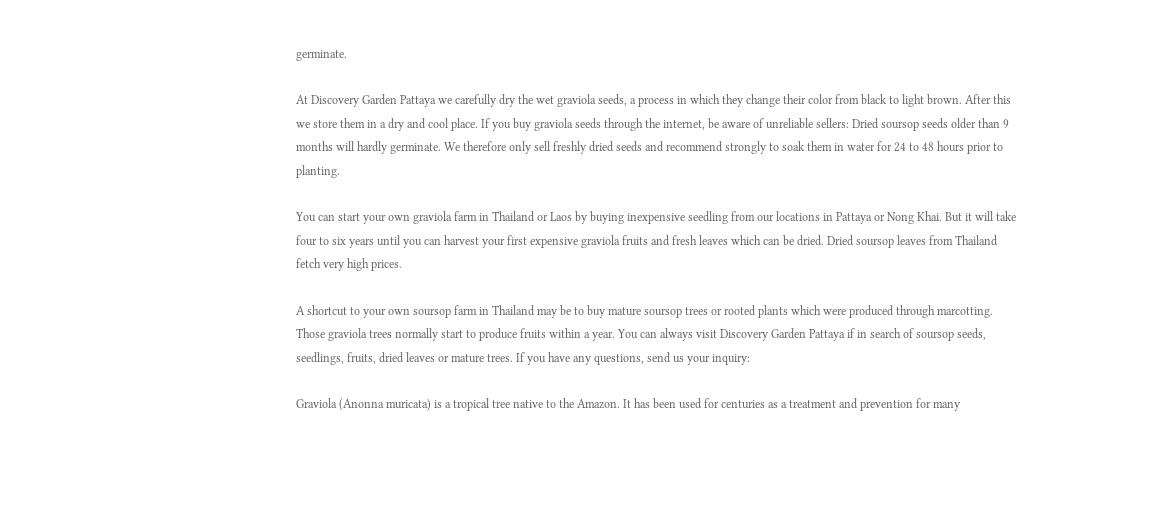germinate.

At Discovery Garden Pattaya we carefully dry the wet graviola seeds, a process in which they change their color from black to light brown. After this we store them in a dry and cool place. If you buy graviola seeds through the internet, be aware of unreliable sellers: Dried soursop seeds older than 9 months will hardly germinate. We therefore only sell freshly dried seeds and recommend strongly to soak them in water for 24 to 48 hours prior to planting.

You can start your own graviola farm in Thailand or Laos by buying inexpensive seedling from our locations in Pattaya or Nong Khai. But it will take four to six years until you can harvest your first expensive graviola fruits and fresh leaves which can be dried. Dried soursop leaves from Thailand fetch very high prices.

A shortcut to your own soursop farm in Thailand may be to buy mature soursop trees or rooted plants which were produced through marcotting. Those graviola trees normally start to produce fruits within a year. You can always visit Discovery Garden Pattaya if in search of soursop seeds, seedlings, fruits, dried leaves or mature trees. If you have any questions, send us your inquiry:

Graviola (Anonna muricata) is a tropical tree native to the Amazon. It has been used for centuries as a treatment and prevention for many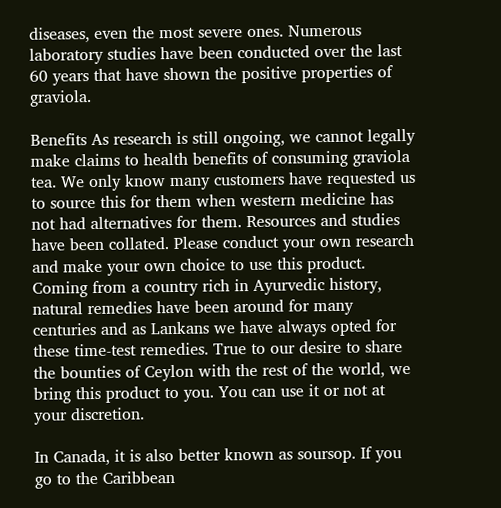diseases, even the most severe ones. Numerous laboratory studies have been conducted over the last 60 years that have shown the positive properties of graviola.

Benefits As research is still ongoing, we cannot legally make claims to health benefits of consuming graviola tea. We only know many customers have requested us to source this for them when western medicine has not had alternatives for them. Resources and studies have been collated. Please conduct your own research and make your own choice to use this product. Coming from a country rich in Ayurvedic history, natural remedies have been around for many centuries and as Lankans we have always opted for these time-test remedies. True to our desire to share the bounties of Ceylon with the rest of the world, we bring this product to you. You can use it or not at your discretion.

In Canada, it is also better known as soursop. If you go to the Caribbean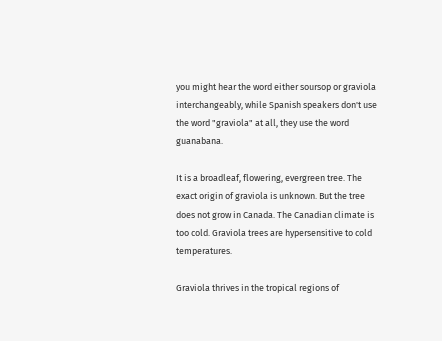you might hear the word either soursop or graviola interchangeably, while Spanish speakers don't use the word "graviola" at all, they use the word guanabana.

It is a broadleaf, flowering, evergreen tree. The exact origin of graviola is unknown. But the tree does not grow in Canada. The Canadian climate is too cold. Graviola trees are hypersensitive to cold temperatures.

Graviola thrives in the tropical regions of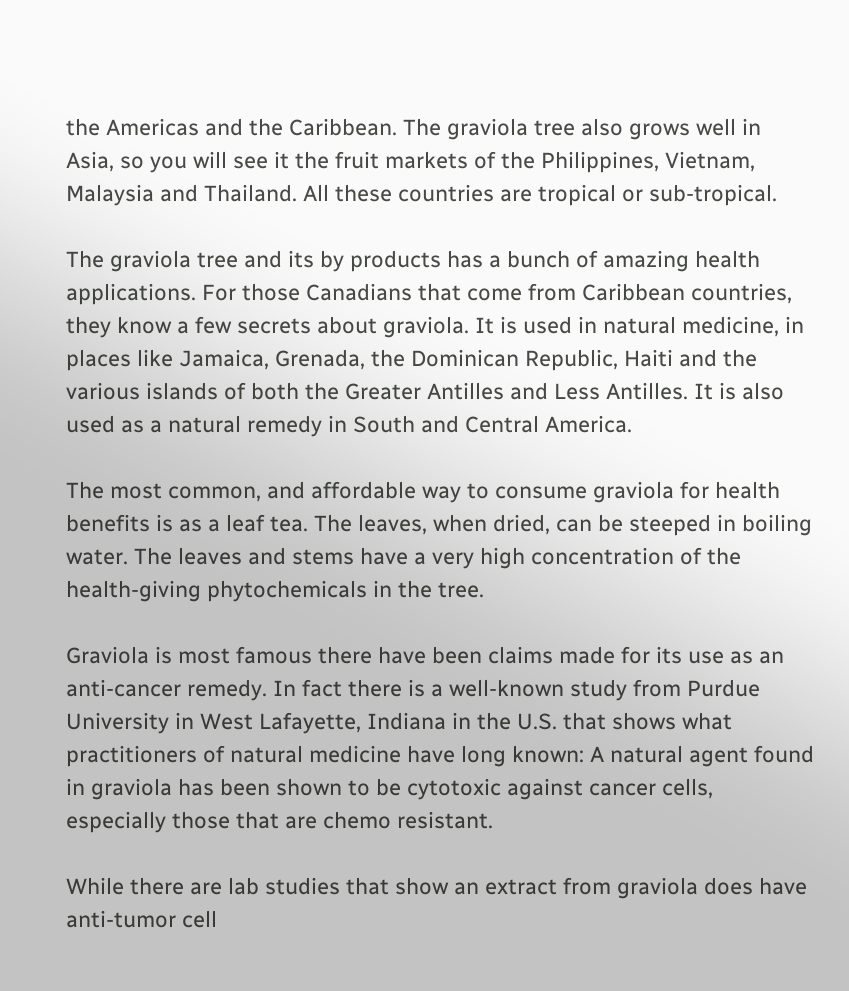the Americas and the Caribbean. The graviola tree also grows well in Asia, so you will see it the fruit markets of the Philippines, Vietnam, Malaysia and Thailand. All these countries are tropical or sub-tropical.

The graviola tree and its by products has a bunch of amazing health applications. For those Canadians that come from Caribbean countries, they know a few secrets about graviola. It is used in natural medicine, in places like Jamaica, Grenada, the Dominican Republic, Haiti and the various islands of both the Greater Antilles and Less Antilles. It is also used as a natural remedy in South and Central America.

The most common, and affordable way to consume graviola for health benefits is as a leaf tea. The leaves, when dried, can be steeped in boiling water. The leaves and stems have a very high concentration of the health-giving phytochemicals in the tree.

Graviola is most famous there have been claims made for its use as an anti-cancer remedy. In fact there is a well-known study from Purdue University in West Lafayette, Indiana in the U.S. that shows what practitioners of natural medicine have long known: A natural agent found in graviola has been shown to be cytotoxic against cancer cells, especially those that are chemo resistant.

While there are lab studies that show an extract from graviola does have anti-tumor cell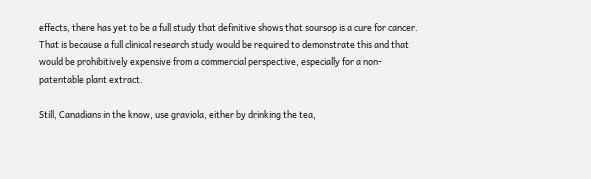effects, there has yet to be a full study that definitive shows that soursop is a cure for cancer. That is because a full clinical research study would be required to demonstrate this and that would be prohibitively expensive from a commercial perspective, especially for a non-patentable plant extract.

Still, Canadians in the know, use graviola, either by drinking the tea,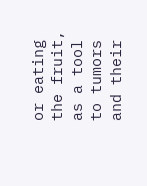or eating the fruit, as a tool to tumors and their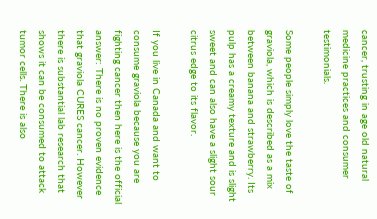cancer, trusting in age old natural medicine practices and consumer testimonials.

Some people simply love the taste of graviola, which is described as a mix between banana and strawberry. Its pulp has a creamy texture and is slight sweet and can also have a slight sour citrus edge to its flavor.

If you live in Canada and want to consume graviola because you are fighting cancer then here is the official answer: There is no proven evidence that graviola CURES cancer. However there is substantial lab research that shows it can be consumed to attack tumor cells. There is also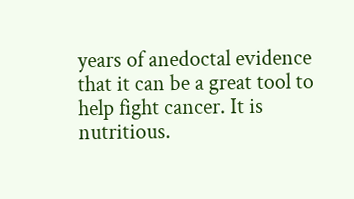years of anedoctal evidence that it can be a great tool to help fight cancer. It is nutritious.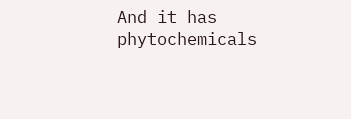And it has phytochemicals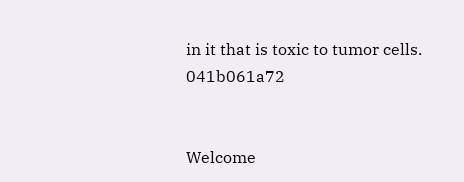in it that is toxic to tumor cells. 041b061a72


Welcome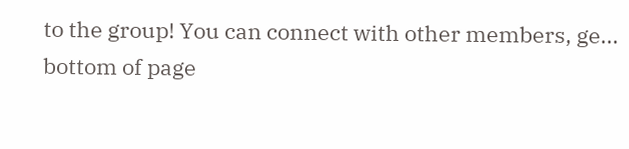to the group! You can connect with other members, ge...
bottom of page